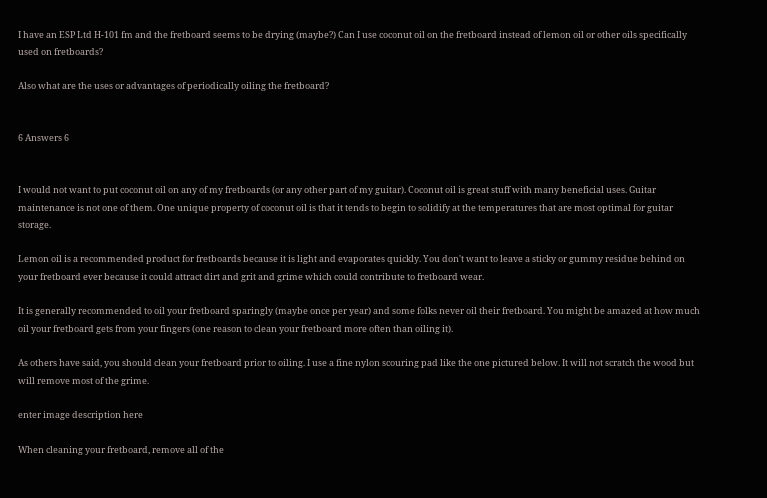I have an ESP Ltd H-101 fm and the fretboard seems to be drying (maybe?) Can I use coconut oil on the fretboard instead of lemon oil or other oils specifically used on fretboards?

Also what are the uses or advantages of periodically oiling the fretboard?


6 Answers 6


I would not want to put coconut oil on any of my fretboards (or any other part of my guitar). Coconut oil is great stuff with many beneficial uses. Guitar maintenance is not one of them. One unique property of coconut oil is that it tends to begin to solidify at the temperatures that are most optimal for guitar storage.

Lemon oil is a recommended product for fretboards because it is light and evaporates quickly. You don't want to leave a sticky or gummy residue behind on your fretboard ever because it could attract dirt and grit and grime which could contribute to fretboard wear.

It is generally recommended to oil your fretboard sparingly (maybe once per year) and some folks never oil their fretboard. You might be amazed at how much oil your fretboard gets from your fingers (one reason to clean your fretboard more often than oiling it).

As others have said, you should clean your fretboard prior to oiling. I use a fine nylon scouring pad like the one pictured below. It will not scratch the wood but will remove most of the grime.

enter image description here

When cleaning your fretboard, remove all of the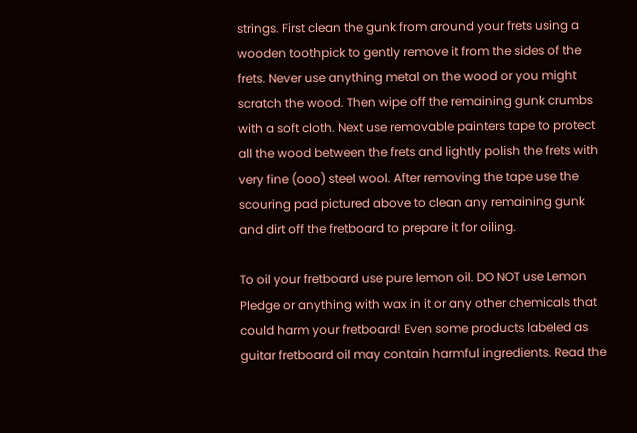strings. First clean the gunk from around your frets using a wooden toothpick to gently remove it from the sides of the frets. Never use anything metal on the wood or you might scratch the wood. Then wipe off the remaining gunk crumbs with a soft cloth. Next use removable painters tape to protect all the wood between the frets and lightly polish the frets with very fine (ooo) steel wool. After removing the tape use the scouring pad pictured above to clean any remaining gunk and dirt off the fretboard to prepare it for oiling.

To oil your fretboard use pure lemon oil. DO NOT use Lemon Pledge or anything with wax in it or any other chemicals that could harm your fretboard! Even some products labeled as guitar fretboard oil may contain harmful ingredients. Read the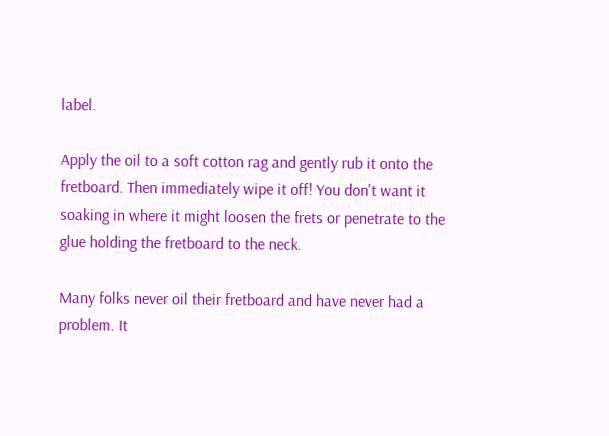label.

Apply the oil to a soft cotton rag and gently rub it onto the fretboard. Then immediately wipe it off! You don't want it soaking in where it might loosen the frets or penetrate to the glue holding the fretboard to the neck.

Many folks never oil their fretboard and have never had a problem. It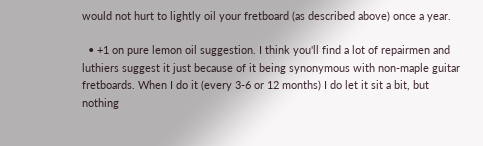would not hurt to lightly oil your fretboard (as described above) once a year.

  • +1 on pure lemon oil suggestion. I think you'll find a lot of repairmen and luthiers suggest it just because of it being synonymous with non-maple guitar fretboards. When I do it (every 3-6 or 12 months) I do let it sit a bit, but nothing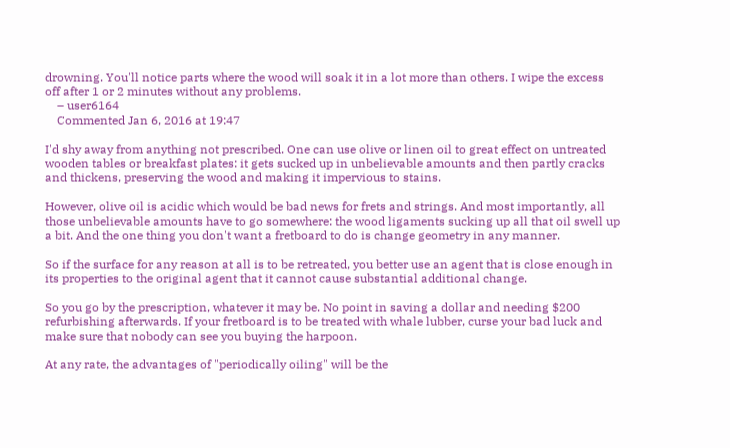drowning. You'll notice parts where the wood will soak it in a lot more than others. I wipe the excess off after 1 or 2 minutes without any problems.
    – user6164
    Commented Jan 6, 2016 at 19:47

I'd shy away from anything not prescribed. One can use olive or linen oil to great effect on untreated wooden tables or breakfast plates: it gets sucked up in unbelievable amounts and then partly cracks and thickens, preserving the wood and making it impervious to stains.

However, olive oil is acidic which would be bad news for frets and strings. And most importantly, all those unbelievable amounts have to go somewhere: the wood ligaments sucking up all that oil swell up a bit. And the one thing you don't want a fretboard to do is change geometry in any manner.

So if the surface for any reason at all is to be retreated, you better use an agent that is close enough in its properties to the original agent that it cannot cause substantial additional change.

So you go by the prescription, whatever it may be. No point in saving a dollar and needing $200 refurbishing afterwards. If your fretboard is to be treated with whale lubber, curse your bad luck and make sure that nobody can see you buying the harpoon.

At any rate, the advantages of "periodically oiling" will be the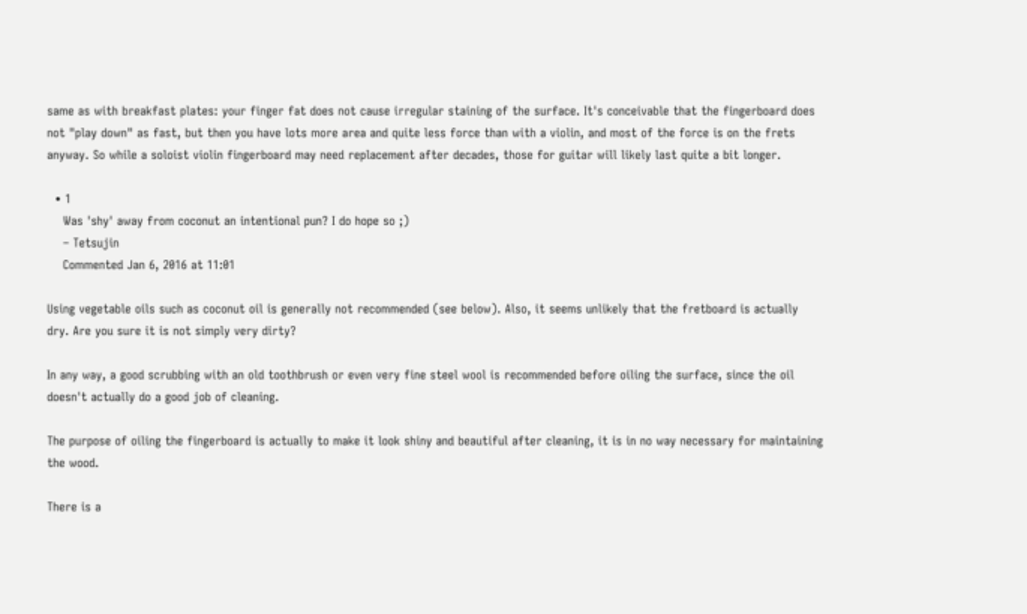same as with breakfast plates: your finger fat does not cause irregular staining of the surface. It's conceivable that the fingerboard does not "play down" as fast, but then you have lots more area and quite less force than with a violin, and most of the force is on the frets anyway. So while a soloist violin fingerboard may need replacement after decades, those for guitar will likely last quite a bit longer.

  • 1
    Was 'shy' away from coconut an intentional pun? I do hope so ;)
    – Tetsujin
    Commented Jan 6, 2016 at 11:01

Using vegetable oils such as coconut oil is generally not recommended (see below). Also, it seems unlikely that the fretboard is actually dry. Are you sure it is not simply very dirty?

In any way, a good scrubbing with an old toothbrush or even very fine steel wool is recommended before oiling the surface, since the oil doesn't actually do a good job of cleaning.

The purpose of oiling the fingerboard is actually to make it look shiny and beautiful after cleaning, it is in no way necessary for maintaining the wood.

There is a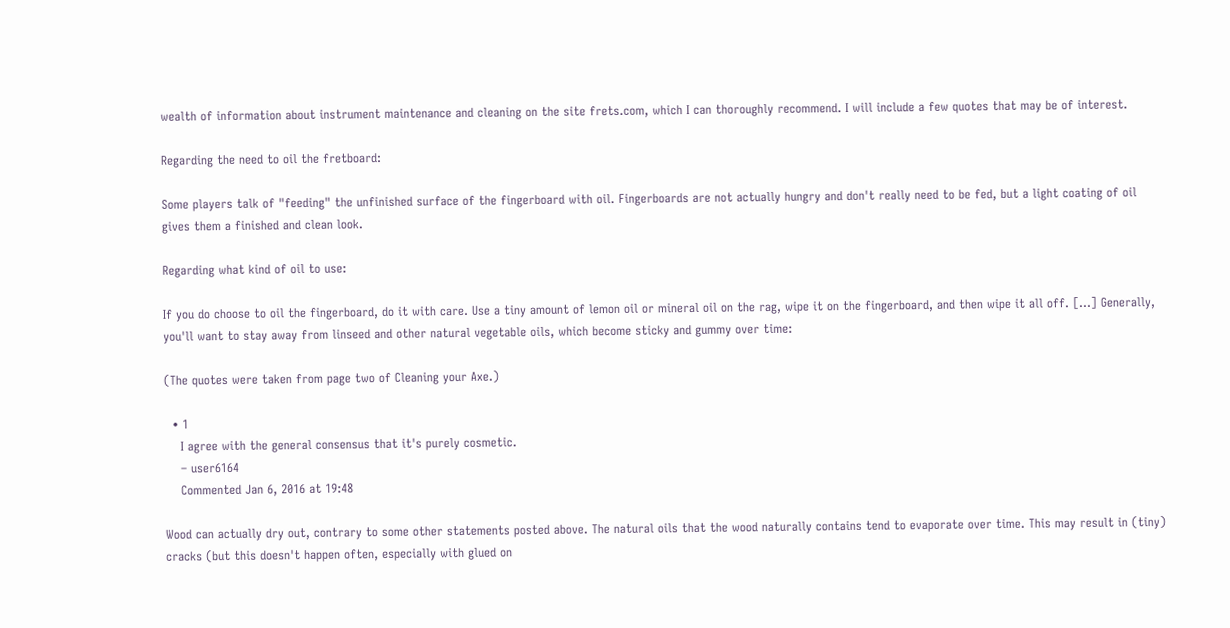wealth of information about instrument maintenance and cleaning on the site frets.com, which I can thoroughly recommend. I will include a few quotes that may be of interest.

Regarding the need to oil the fretboard:

Some players talk of "feeding" the unfinished surface of the fingerboard with oil. Fingerboards are not actually hungry and don't really need to be fed, but a light coating of oil gives them a finished and clean look.

Regarding what kind of oil to use:

If you do choose to oil the fingerboard, do it with care. Use a tiny amount of lemon oil or mineral oil on the rag, wipe it on the fingerboard, and then wipe it all off. [...] Generally, you'll want to stay away from linseed and other natural vegetable oils, which become sticky and gummy over time:

(The quotes were taken from page two of Cleaning your Axe.)

  • 1
    I agree with the general consensus that it's purely cosmetic.
    – user6164
    Commented Jan 6, 2016 at 19:48

Wood can actually dry out, contrary to some other statements posted above. The natural oils that the wood naturally contains tend to evaporate over time. This may result in (tiny) cracks (but this doesn't happen often, especially with glued on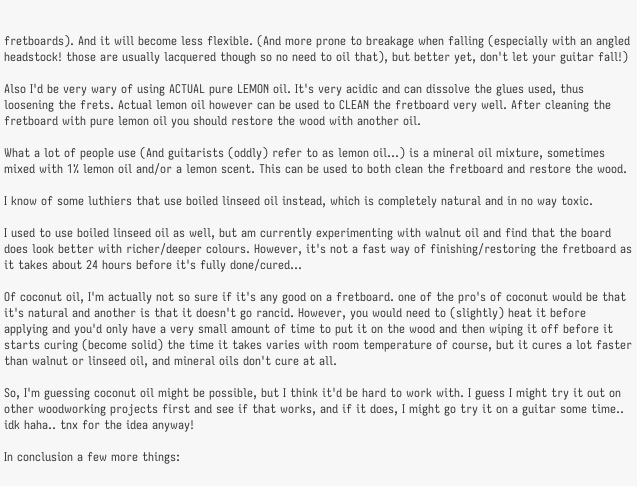fretboards). And it will become less flexible. (And more prone to breakage when falling (especially with an angled headstock! those are usually lacquered though so no need to oil that), but better yet, don't let your guitar fall!)

Also I'd be very wary of using ACTUAL pure LEMON oil. It's very acidic and can dissolve the glues used, thus loosening the frets. Actual lemon oil however can be used to CLEAN the fretboard very well. After cleaning the fretboard with pure lemon oil you should restore the wood with another oil.

What a lot of people use (And guitarists (oddly) refer to as lemon oil...) is a mineral oil mixture, sometimes mixed with 1% lemon oil and/or a lemon scent. This can be used to both clean the fretboard and restore the wood.

I know of some luthiers that use boiled linseed oil instead, which is completely natural and in no way toxic.

I used to use boiled linseed oil as well, but am currently experimenting with walnut oil and find that the board does look better with richer/deeper colours. However, it's not a fast way of finishing/restoring the fretboard as it takes about 24 hours before it's fully done/cured...

Of coconut oil, I'm actually not so sure if it's any good on a fretboard. one of the pro's of coconut would be that it's natural and another is that it doesn't go rancid. However, you would need to (slightly) heat it before applying and you'd only have a very small amount of time to put it on the wood and then wiping it off before it starts curing (become solid) the time it takes varies with room temperature of course, but it cures a lot faster than walnut or linseed oil, and mineral oils don't cure at all.

So, I'm guessing coconut oil might be possible, but I think it'd be hard to work with. I guess I might try it out on other woodworking projects first and see if that works, and if it does, I might go try it on a guitar some time.. idk haha.. tnx for the idea anyway!

In conclusion a few more things: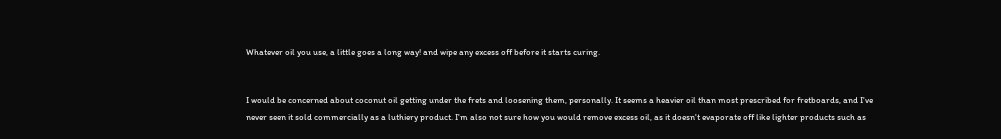Whatever oil you use, a little goes a long way! and wipe any excess off before it starts curing.


I would be concerned about coconut oil getting under the frets and loosening them, personally. It seems a heavier oil than most prescribed for fretboards, and I've never seen it sold commercially as a luthiery product. I'm also not sure how you would remove excess oil, as it doesn't evaporate off like lighter products such as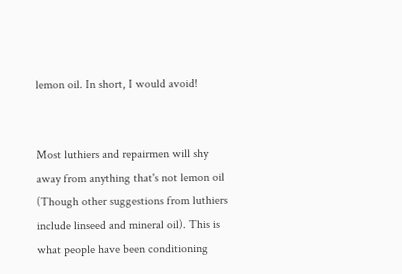lemon oil. In short, I would avoid!


Most luthiers and repairmen will shy away from anything that's not lemon oil (Though other suggestions from luthiers include linseed and mineral oil). This is what people have been conditioning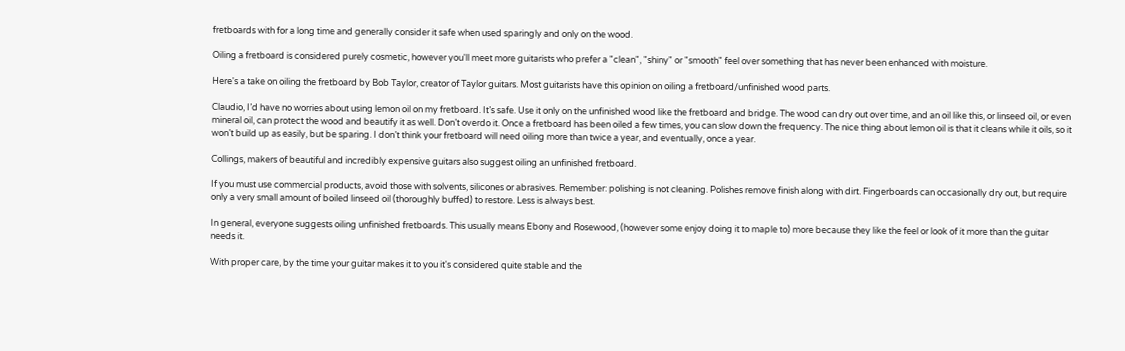fretboards with for a long time and generally consider it safe when used sparingly and only on the wood.

Oiling a fretboard is considered purely cosmetic, however you'll meet more guitarists who prefer a "clean", "shiny" or "smooth" feel over something that has never been enhanced with moisture.

Here's a take on oiling the fretboard by Bob Taylor, creator of Taylor guitars. Most guitarists have this opinion on oiling a fretboard/unfinished wood parts.

Claudio, I’d have no worries about using lemon oil on my fretboard. It’s safe. Use it only on the unfinished wood like the fretboard and bridge. The wood can dry out over time, and an oil like this, or linseed oil, or even mineral oil, can protect the wood and beautify it as well. Don’t overdo it. Once a fretboard has been oiled a few times, you can slow down the frequency. The nice thing about lemon oil is that it cleans while it oils, so it won’t build up as easily, but be sparing. I don’t think your fretboard will need oiling more than twice a year, and eventually, once a year.

Collings, makers of beautiful and incredibly expensive guitars also suggest oiling an unfinished fretboard.

If you must use commercial products, avoid those with solvents, silicones or abrasives. Remember: polishing is not cleaning. Polishes remove finish along with dirt. Fingerboards can occasionally dry out, but require only a very small amount of boiled linseed oil (thoroughly buffed) to restore. Less is always best.

In general, everyone suggests oiling unfinished fretboards. This usually means Ebony and Rosewood, (however some enjoy doing it to maple to) more because they like the feel or look of it more than the guitar needs it.

With proper care, by the time your guitar makes it to you it's considered quite stable and the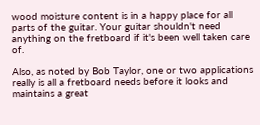wood moisture content is in a happy place for all parts of the guitar. Your guitar shouldn't need anything on the fretboard if it's been well taken care of.

Also, as noted by Bob Taylor, one or two applications really is all a fretboard needs before it looks and maintains a great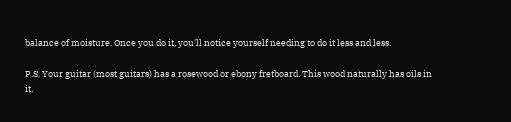balance of moisture. Once you do it, you'll notice yourself needing to do it less and less.

P.S. Your guitar (most guitars) has a rosewood or ebony fretboard. This wood naturally has oils in it,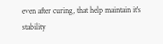even after curing, that help maintain it's stability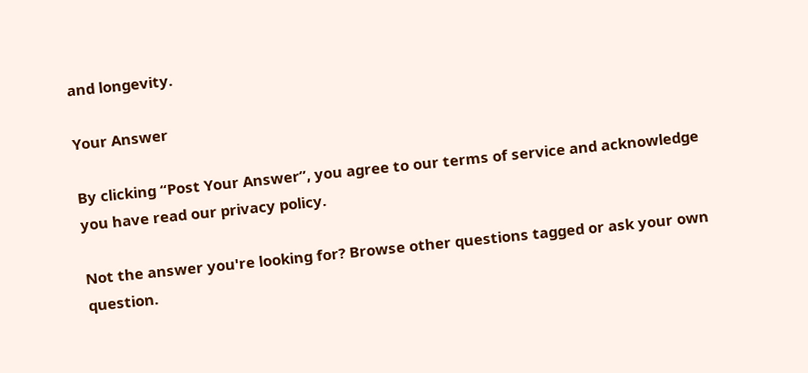and longevity.

Your Answer

By clicking “Post Your Answer”, you agree to our terms of service and acknowledge you have read our privacy policy.

Not the answer you're looking for? Browse other questions tagged or ask your own question.